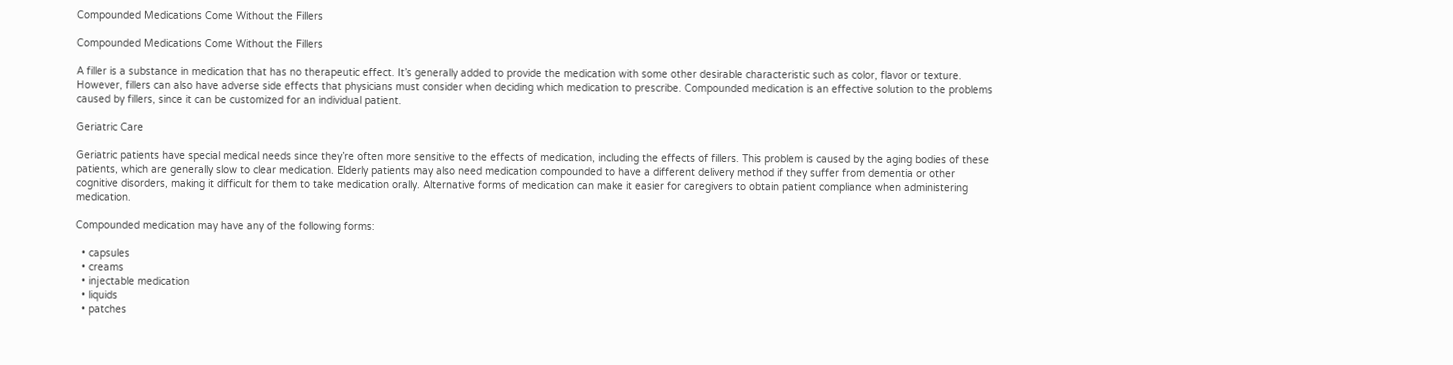Compounded Medications Come Without the Fillers

Compounded Medications Come Without the Fillers

A filler is a substance in medication that has no therapeutic effect. It’s generally added to provide the medication with some other desirable characteristic such as color, flavor or texture. However, fillers can also have adverse side effects that physicians must consider when deciding which medication to prescribe. Compounded medication is an effective solution to the problems caused by fillers, since it can be customized for an individual patient.

Geriatric Care

Geriatric patients have special medical needs since they’re often more sensitive to the effects of medication, including the effects of fillers. This problem is caused by the aging bodies of these patients, which are generally slow to clear medication. Elderly patients may also need medication compounded to have a different delivery method if they suffer from dementia or other cognitive disorders, making it difficult for them to take medication orally. Alternative forms of medication can make it easier for caregivers to obtain patient compliance when administering medication.

Compounded medication may have any of the following forms:

  • capsules
  • creams
  • injectable medication
  • liquids
  • patches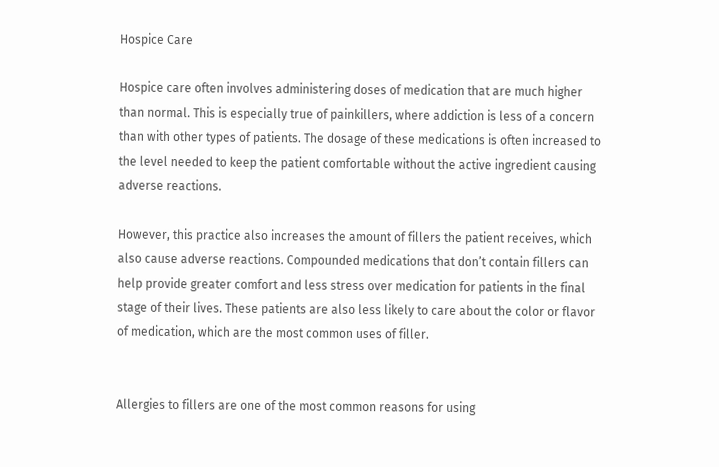Hospice Care

Hospice care often involves administering doses of medication that are much higher than normal. This is especially true of painkillers, where addiction is less of a concern than with other types of patients. The dosage of these medications is often increased to the level needed to keep the patient comfortable without the active ingredient causing adverse reactions.

However, this practice also increases the amount of fillers the patient receives, which also cause adverse reactions. Compounded medications that don’t contain fillers can help provide greater comfort and less stress over medication for patients in the final stage of their lives. These patients are also less likely to care about the color or flavor of medication, which are the most common uses of filler.


Allergies to fillers are one of the most common reasons for using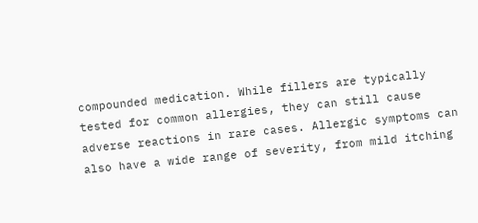compounded medication. While fillers are typically tested for common allergies, they can still cause adverse reactions in rare cases. Allergic symptoms can also have a wide range of severity, from mild itching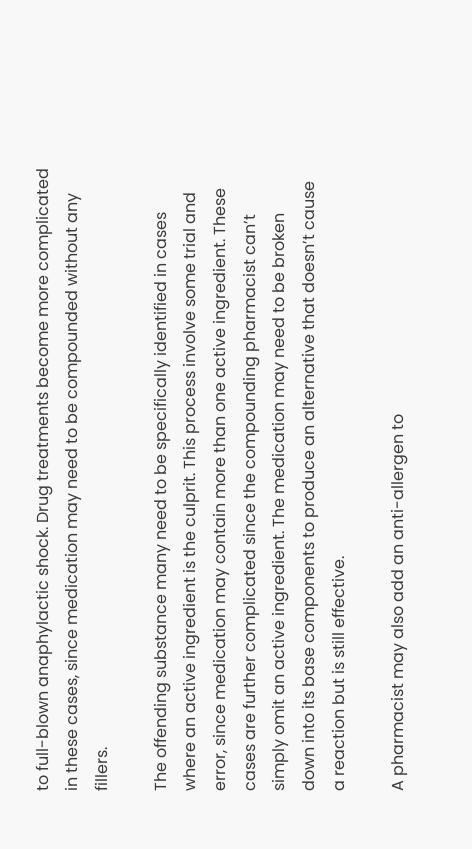to full-blown anaphylactic shock. Drug treatments become more complicated in these cases, since medication may need to be compounded without any fillers.

The offending substance many need to be specifically identified in cases where an active ingredient is the culprit. This process involve some trial and error, since medication may contain more than one active ingredient. These cases are further complicated since the compounding pharmacist can’t simply omit an active ingredient. The medication may need to be broken down into its base components to produce an alternative that doesn’t cause a reaction but is still effective.

A pharmacist may also add an anti-allergen to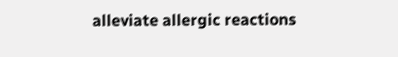alleviate allergic reactions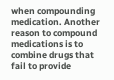when compounding medication. Another reason to compound medications is to combine drugs that fail to provide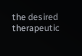the desired therapeutic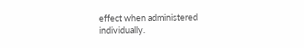effect when administered individually.